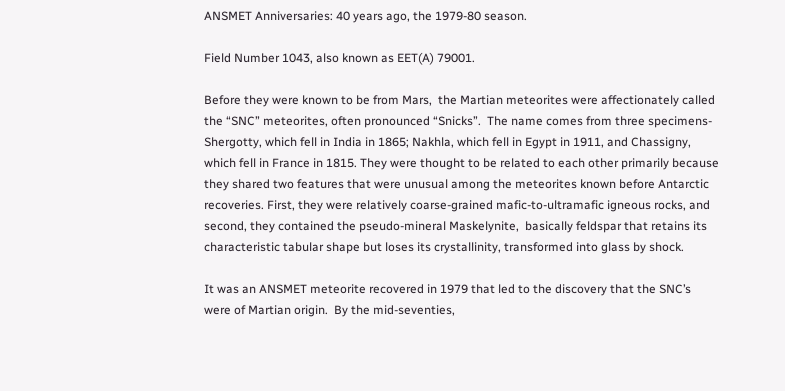ANSMET Anniversaries: 40 years ago, the 1979-80 season.

Field Number 1043, also known as EET(A) 79001.

Before they were known to be from Mars,  the Martian meteorites were affectionately called the “SNC” meteorites, often pronounced “Snicks”.  The name comes from three specimens-  Shergotty, which fell in India in 1865; Nakhla, which fell in Egypt in 1911, and Chassigny, which fell in France in 1815. They were thought to be related to each other primarily because they shared two features that were unusual among the meteorites known before Antarctic recoveries. First, they were relatively coarse-grained mafic-to-ultramafic igneous rocks, and second, they contained the pseudo-mineral Maskelynite,  basically feldspar that retains its characteristic tabular shape but loses its crystallinity, transformed into glass by shock.

It was an ANSMET meteorite recovered in 1979 that led to the discovery that the SNC’s were of Martian origin.  By the mid-seventies,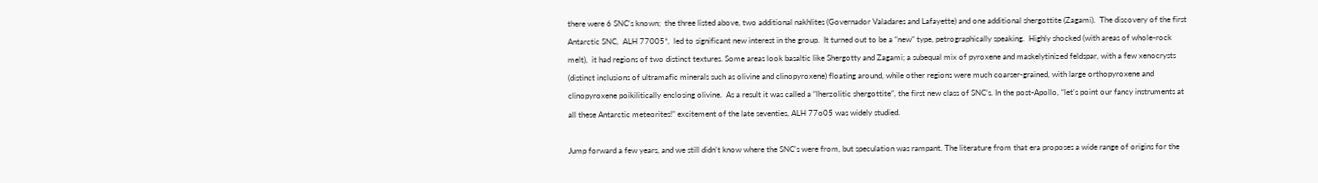there were 6 SNC’s known;  the three listed above, two additional nakhlites (Governador Valadares and Lafayette) and one additional shergottite (Zagami).  The discovery of the first Antarctic SNC,  ALH 77005*,  led to significant new interest in the group.  It turned out to be a “new” type, petrographically speaking.  Highly shocked (with areas of whole-rock melt),  it had regions of two distinct textures. Some areas look basaltic like Shergotty and Zagami; a subequal mix of pyroxene and maskelytinized feldspar, with a few xenocrysts (distinct inclusions of ultramafic minerals such as olivine and clinopyroxene) floating around, while other regions were much coarser-grained, with large orthopyroxene and clinopyroxene poikilitically enclosing olivine.  As a result it was called a “lherzolitic shergottite”, the first new class of SNC’s. In the post-Apollo, “let’s point our fancy instruments at all these Antarctic meteorites!” excitement of the late seventies, ALH 77o05 was widely studied.

Jump forward a few years, and we still didn’t know where the SNC’s were from, but speculation was rampant. The literature from that era proposes a wide range of origins for the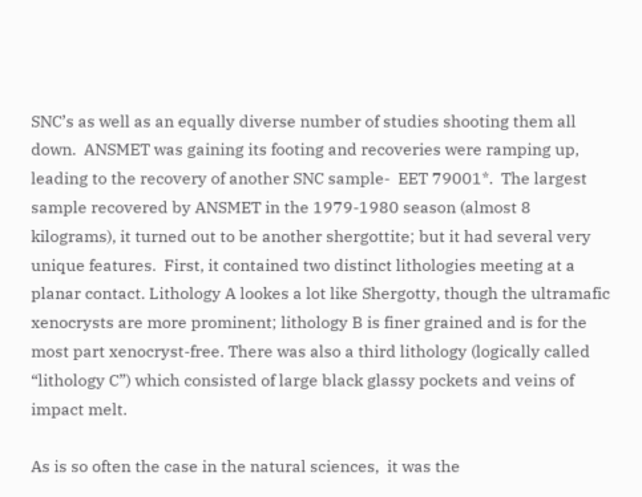SNC’s as well as an equally diverse number of studies shooting them all down.  ANSMET was gaining its footing and recoveries were ramping up, leading to the recovery of another SNC sample-  EET 79001*.  The largest sample recovered by ANSMET in the 1979-1980 season (almost 8 kilograms), it turned out to be another shergottite; but it had several very unique features.  First, it contained two distinct lithologies meeting at a planar contact. Lithology A lookes a lot like Shergotty, though the ultramafic xenocrysts are more prominent; lithology B is finer grained and is for the most part xenocryst-free. There was also a third lithology (logically called “lithology C”) which consisted of large black glassy pockets and veins of impact melt.

As is so often the case in the natural sciences,  it was the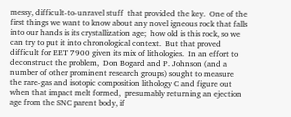messy, difficult-to-unravel stuff  that provided the key.  One of the first things we want to know about any novel igneous rock that falls into our hands is its crystallization age;  how old is this rock, so we can try to put it into chronological context.  But that proved difficult for EET 7900 given its mix of lithologies.  In an effort to deconstruct the problem,  Don Bogard and P. Johnson (and a number of other prominent research groups) sought to measure the rare-gas and isotopic composition lithology C and figure out when that impact melt formed,  presumably returning an ejection age from the SNC parent body, if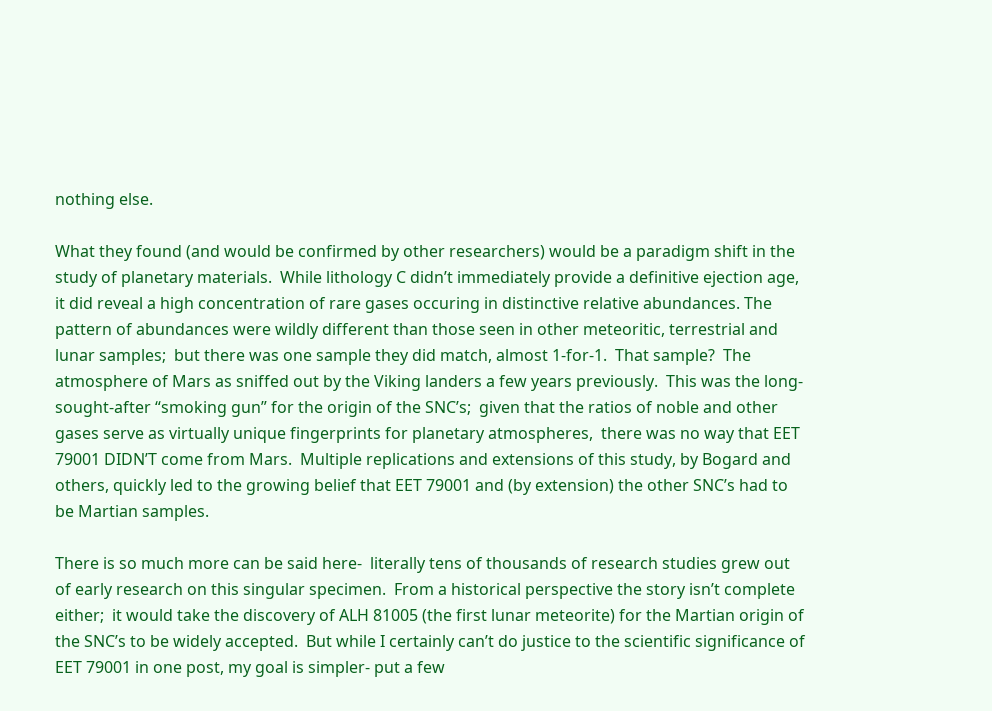nothing else.

What they found (and would be confirmed by other researchers) would be a paradigm shift in the study of planetary materials.  While lithology C didn’t immediately provide a definitive ejection age, it did reveal a high concentration of rare gases occuring in distinctive relative abundances. The pattern of abundances were wildly different than those seen in other meteoritic, terrestrial and lunar samples;  but there was one sample they did match, almost 1-for-1.  That sample?  The atmosphere of Mars as sniffed out by the Viking landers a few years previously.  This was the long-sought-after “smoking gun” for the origin of the SNC’s;  given that the ratios of noble and other gases serve as virtually unique fingerprints for planetary atmospheres,  there was no way that EET 79001 DIDN’T come from Mars.  Multiple replications and extensions of this study, by Bogard and others, quickly led to the growing belief that EET 79001 and (by extension) the other SNC’s had to be Martian samples.

There is so much more can be said here-  literally tens of thousands of research studies grew out of early research on this singular specimen.  From a historical perspective the story isn’t complete either;  it would take the discovery of ALH 81005 (the first lunar meteorite) for the Martian origin of the SNC’s to be widely accepted.  But while I certainly can’t do justice to the scientific significance of EET 79001 in one post, my goal is simpler- put a few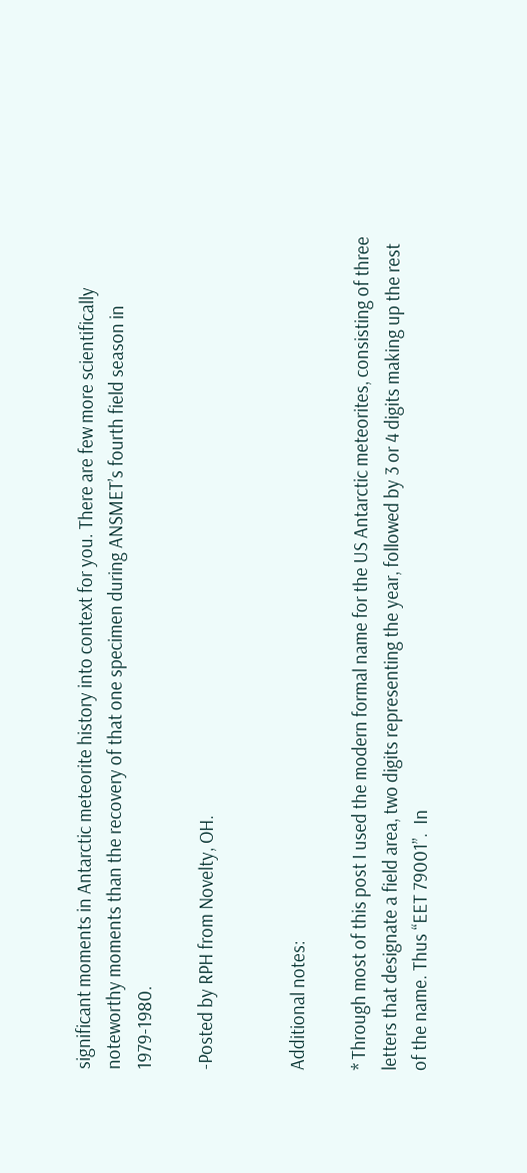significant moments in Antarctic meteorite history into context for you. There are few more scientifically noteworthy moments than the recovery of that one specimen during ANSMET’s fourth field season in 1979-1980.

-Posted by RPH from Novelty, OH.


Additional notes:

* Through most of this post I used the modern formal name for the US Antarctic meteorites, consisting of three letters that designate a field area, two digits representing the year, followed by 3 or 4 digits making up the rest of the name. Thus “EET 79001”.  In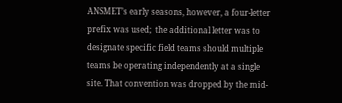ANSMET’s early seasons, however, a four-letter prefix was used;  the additional letter was to designate specific field teams should multiple teams be operating independently at a single site. That convention was dropped by the mid-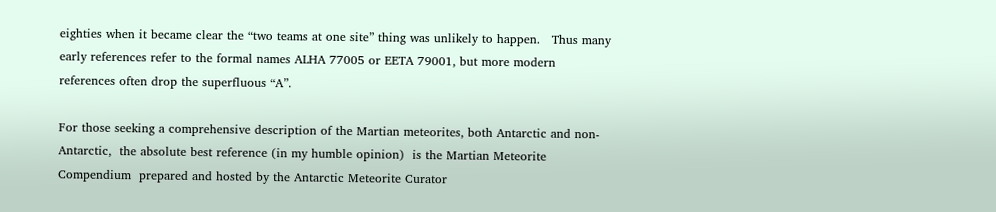eighties when it became clear the “two teams at one site” thing was unlikely to happen.   Thus many early references refer to the formal names ALHA 77005 or EETA 79001, but more modern references often drop the superfluous “A”.

For those seeking a comprehensive description of the Martian meteorites, both Antarctic and non-Antarctic,  the absolute best reference (in my humble opinion)  is the Martian Meteorite Compendium  prepared and hosted by the Antarctic Meteorite Curator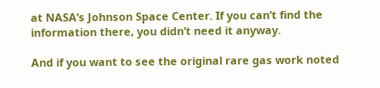at NASA’s Johnson Space Center. If you can’t find the information there, you didn’t need it anyway.

And if you want to see the original rare gas work noted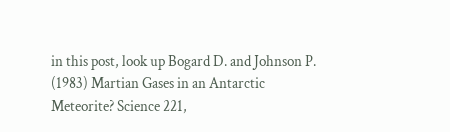in this post, look up Bogard D. and Johnson P. (1983) Martian Gases in an Antarctic Meteorite? Science 221,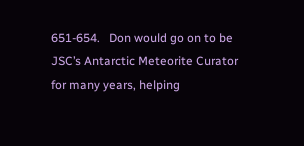651-654.   Don would go on to be JSC’s Antarctic Meteorite Curator for many years, helping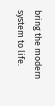bring the modern system to life.